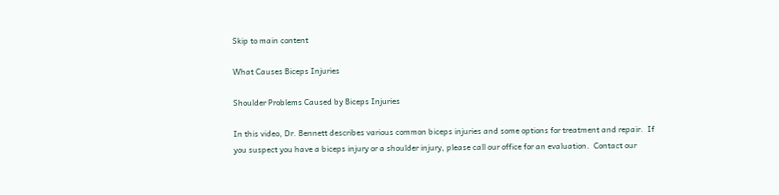Skip to main content

What Causes Biceps Injuries

Shoulder Problems Caused by Biceps Injuries

In this video, Dr. Bennett describes various common biceps injuries and some options for treatment and repair.  If you suspect you have a biceps injury or a shoulder injury, please call our office for an evaluation.  Contact our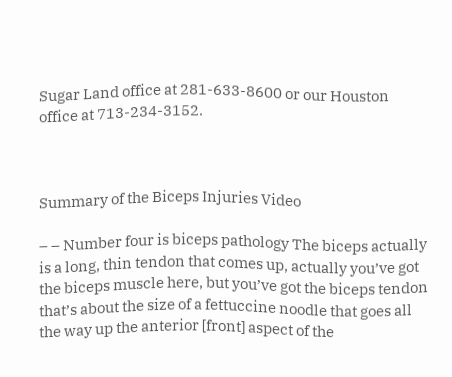Sugar Land office at 281-633-8600 or our Houston office at 713-234-3152.



Summary of the Biceps Injuries Video

– – Number four is biceps pathology The biceps actually is a long, thin tendon that comes up, actually you’ve got the biceps muscle here, but you’ve got the biceps tendon that’s about the size of a fettuccine noodle that goes all the way up the anterior [front] aspect of the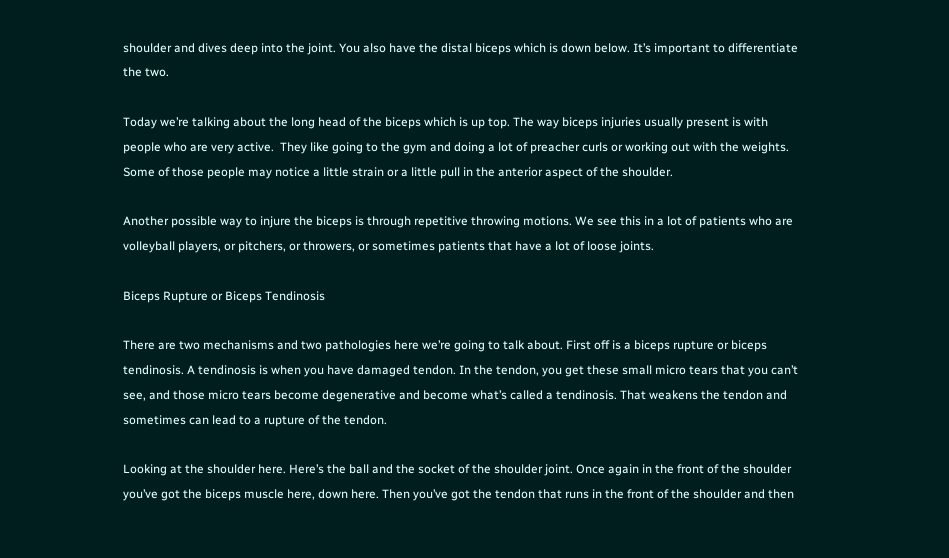shoulder and dives deep into the joint. You also have the distal biceps which is down below. It’s important to differentiate the two.

Today we’re talking about the long head of the biceps which is up top. The way biceps injuries usually present is with people who are very active.  They like going to the gym and doing a lot of preacher curls or working out with the weights.  Some of those people may notice a little strain or a little pull in the anterior aspect of the shoulder.

Another possible way to injure the biceps is through repetitive throwing motions. We see this in a lot of patients who are volleyball players, or pitchers, or throwers, or sometimes patients that have a lot of loose joints.

Biceps Rupture or Biceps Tendinosis

There are two mechanisms and two pathologies here we’re going to talk about. First off is a biceps rupture or biceps tendinosis. A tendinosis is when you have damaged tendon. In the tendon, you get these small micro tears that you can’t see, and those micro tears become degenerative and become what’s called a tendinosis. That weakens the tendon and sometimes can lead to a rupture of the tendon.

Looking at the shoulder here. Here’s the ball and the socket of the shoulder joint. Once again in the front of the shoulder you’ve got the biceps muscle here, down here. Then you’ve got the tendon that runs in the front of the shoulder and then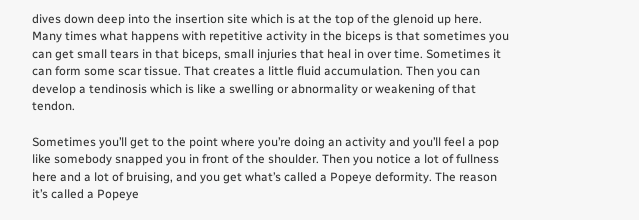dives down deep into the insertion site which is at the top of the glenoid up here. Many times what happens with repetitive activity in the biceps is that sometimes you can get small tears in that biceps, small injuries that heal in over time. Sometimes it can form some scar tissue. That creates a little fluid accumulation. Then you can develop a tendinosis which is like a swelling or abnormality or weakening of that tendon.

Sometimes you’ll get to the point where you’re doing an activity and you’ll feel a pop like somebody snapped you in front of the shoulder. Then you notice a lot of fullness here and a lot of bruising, and you get what’s called a Popeye deformity. The reason it’s called a Popeye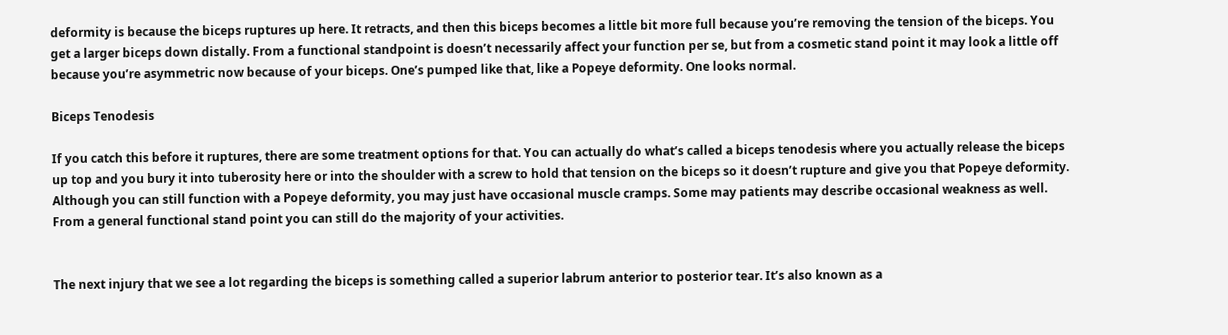deformity is because the biceps ruptures up here. It retracts, and then this biceps becomes a little bit more full because you’re removing the tension of the biceps. You get a larger biceps down distally. From a functional standpoint is doesn’t necessarily affect your function per se, but from a cosmetic stand point it may look a little off because you’re asymmetric now because of your biceps. One’s pumped like that, like a Popeye deformity. One looks normal.

Biceps Tenodesis

If you catch this before it ruptures, there are some treatment options for that. You can actually do what’s called a biceps tenodesis where you actually release the biceps up top and you bury it into tuberosity here or into the shoulder with a screw to hold that tension on the biceps so it doesn’t rupture and give you that Popeye deformity. Although you can still function with a Popeye deformity, you may just have occasional muscle cramps. Some may patients may describe occasional weakness as well. From a general functional stand point you can still do the majority of your activities.


The next injury that we see a lot regarding the biceps is something called a superior labrum anterior to posterior tear. It’s also known as a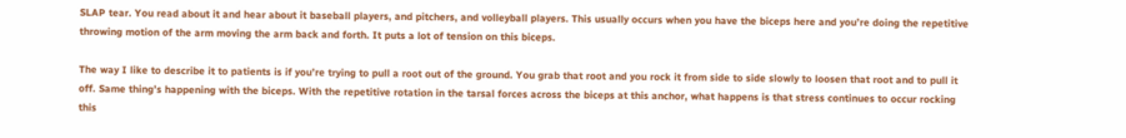SLAP tear. You read about it and hear about it baseball players, and pitchers, and volleyball players. This usually occurs when you have the biceps here and you’re doing the repetitive throwing motion of the arm moving the arm back and forth. It puts a lot of tension on this biceps.

The way I like to describe it to patients is if you’re trying to pull a root out of the ground. You grab that root and you rock it from side to side slowly to loosen that root and to pull it off. Same thing’s happening with the biceps. With the repetitive rotation in the tarsal forces across the biceps at this anchor, what happens is that stress continues to occur rocking this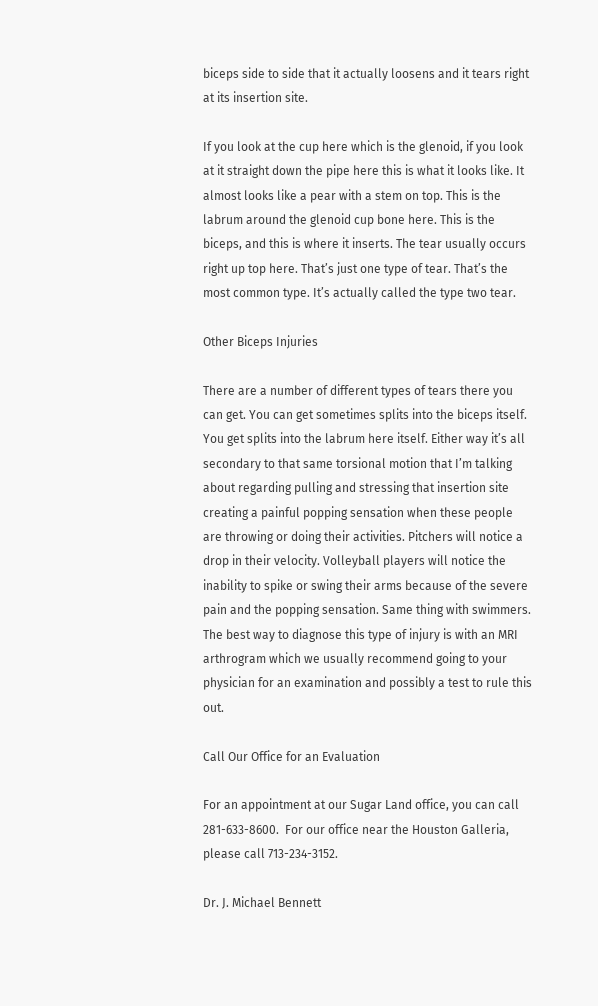biceps side to side that it actually loosens and it tears right at its insertion site.

If you look at the cup here which is the glenoid, if you look at it straight down the pipe here this is what it looks like. It almost looks like a pear with a stem on top. This is the labrum around the glenoid cup bone here. This is the biceps, and this is where it inserts. The tear usually occurs right up top here. That’s just one type of tear. That’s the most common type. It’s actually called the type two tear.

Other Biceps Injuries

There are a number of different types of tears there you can get. You can get sometimes splits into the biceps itself. You get splits into the labrum here itself. Either way it’s all secondary to that same torsional motion that I’m talking about regarding pulling and stressing that insertion site creating a painful popping sensation when these people are throwing or doing their activities. Pitchers will notice a drop in their velocity. Volleyball players will notice the inability to spike or swing their arms because of the severe pain and the popping sensation. Same thing with swimmers. The best way to diagnose this type of injury is with an MRI arthrogram which we usually recommend going to your physician for an examination and possibly a test to rule this out.

Call Our Office for an Evaluation

For an appointment at our Sugar Land office, you can call 281-633-8600.  For our office near the Houston Galleria, please call 713-234-3152.

Dr. J. Michael Bennett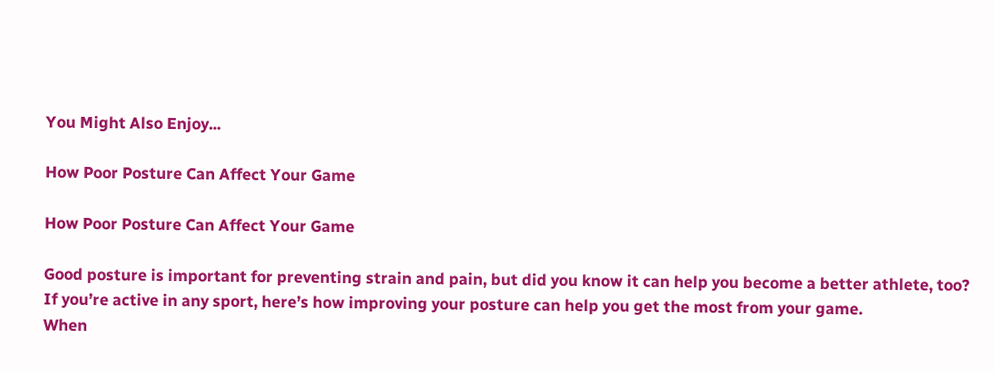You Might Also Enjoy...

How Poor Posture Can Affect Your Game

How Poor Posture Can Affect Your Game

Good posture is important for preventing strain and pain, but did you know it can help you become a better athlete, too? If you’re active in any sport, here’s how improving your posture can help you get the most from your game.
When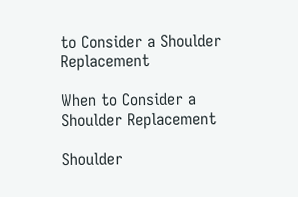to Consider a Shoulder Replacement

When to Consider a Shoulder Replacement

Shoulder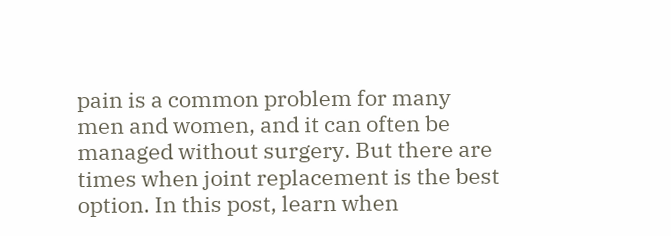pain is a common problem for many men and women, and it can often be managed without surgery. But there are times when joint replacement is the best option. In this post, learn when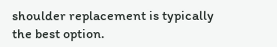shoulder replacement is typically the best option.